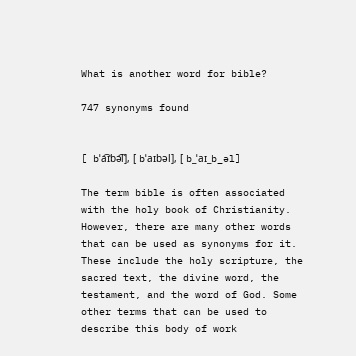What is another word for bible?

747 synonyms found


[ bˈa͡ɪbə͡l], [ bˈaɪbəl], [ b_ˈaɪ_b_əl]

The term bible is often associated with the holy book of Christianity. However, there are many other words that can be used as synonyms for it. These include the holy scripture, the sacred text, the divine word, the testament, and the word of God. Some other terms that can be used to describe this body of work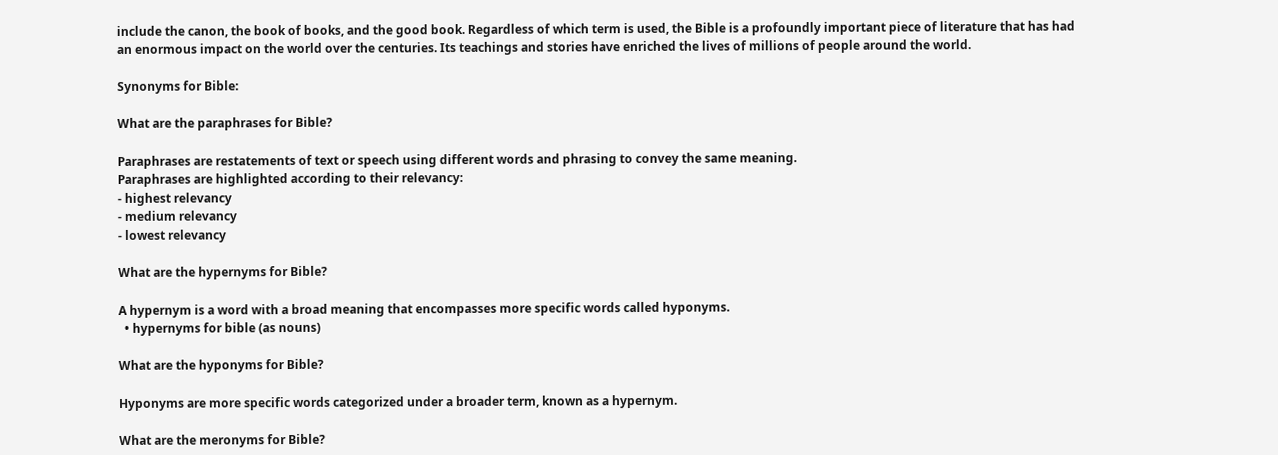include the canon, the book of books, and the good book. Regardless of which term is used, the Bible is a profoundly important piece of literature that has had an enormous impact on the world over the centuries. Its teachings and stories have enriched the lives of millions of people around the world.

Synonyms for Bible:

What are the paraphrases for Bible?

Paraphrases are restatements of text or speech using different words and phrasing to convey the same meaning.
Paraphrases are highlighted according to their relevancy:
- highest relevancy
- medium relevancy
- lowest relevancy

What are the hypernyms for Bible?

A hypernym is a word with a broad meaning that encompasses more specific words called hyponyms.
  • hypernyms for bible (as nouns)

What are the hyponyms for Bible?

Hyponyms are more specific words categorized under a broader term, known as a hypernym.

What are the meronyms for Bible?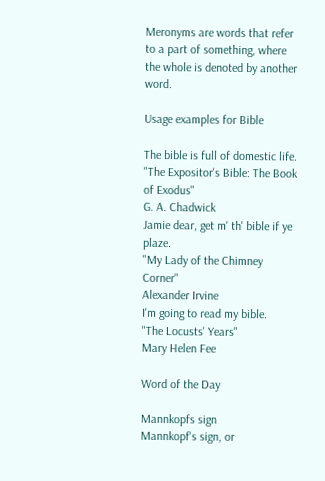Meronyms are words that refer to a part of something, where the whole is denoted by another word.

Usage examples for Bible

The bible is full of domestic life.
"The Expositor's Bible: The Book of Exodus"
G. A. Chadwick
Jamie dear, get m' th' bible if ye plaze.
"My Lady of the Chimney Corner"
Alexander Irvine
I'm going to read my bible.
"The Locusts' Years"
Mary Helen Fee

Word of the Day

Mannkopfs sign
Mannkopf's sign, or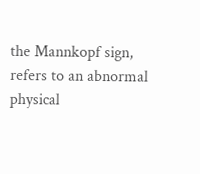the Mannkopf sign, refers to an abnormal physical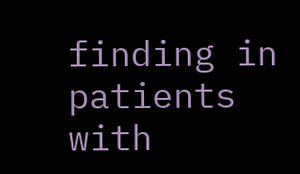finding in patients with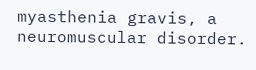myasthenia gravis, a neuromuscular disorder.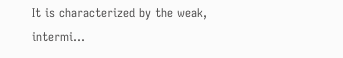It is characterized by the weak, intermi...